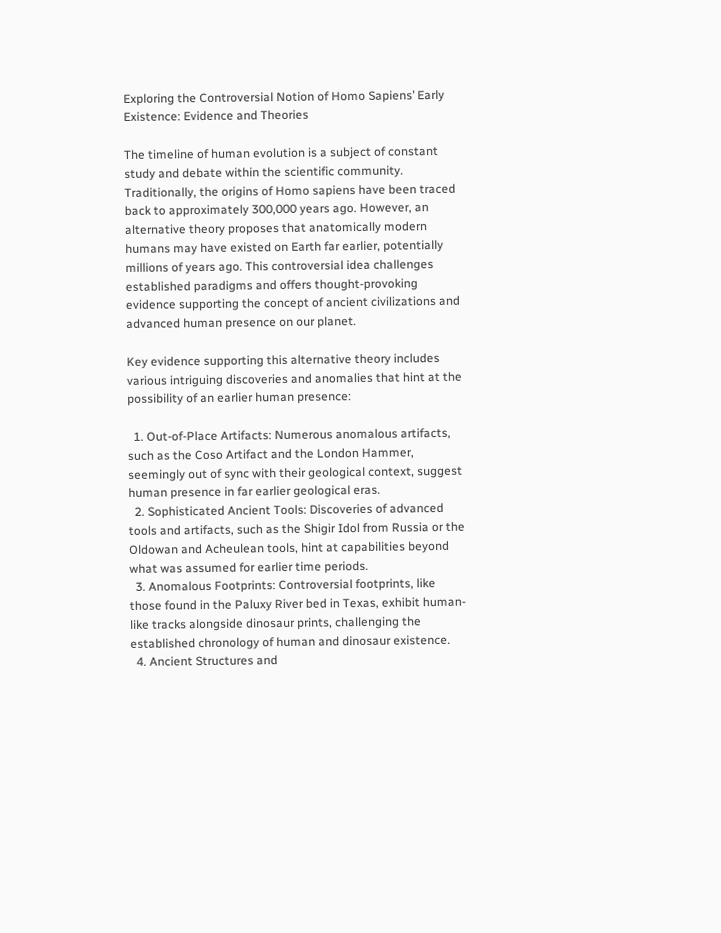Exploring the Controversial Notion of Homo Sapiens’ Early Existence: Evidence and Theories

The timeline of human evolution is a subject of constant study and debate within the scientific community. Traditionally, the origins of Homo sapiens have been traced back to approximately 300,000 years ago. However, an alternative theory proposes that anatomically modern humans may have existed on Earth far earlier, potentially millions of years ago. This controversial idea challenges established paradigms and offers thought-provoking evidence supporting the concept of ancient civilizations and advanced human presence on our planet.

Key evidence supporting this alternative theory includes various intriguing discoveries and anomalies that hint at the possibility of an earlier human presence:

  1. Out-of-Place Artifacts: Numerous anomalous artifacts, such as the Coso Artifact and the London Hammer, seemingly out of sync with their geological context, suggest human presence in far earlier geological eras.
  2. Sophisticated Ancient Tools: Discoveries of advanced tools and artifacts, such as the Shigir Idol from Russia or the Oldowan and Acheulean tools, hint at capabilities beyond what was assumed for earlier time periods.
  3. Anomalous Footprints: Controversial footprints, like those found in the Paluxy River bed in Texas, exhibit human-like tracks alongside dinosaur prints, challenging the established chronology of human and dinosaur existence.
  4. Ancient Structures and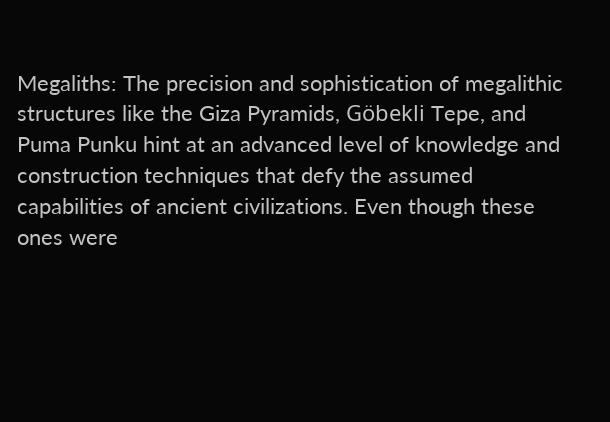Megaliths: The precision and sophistication of megalithic structures like the Giza Pyramids, Göbekli Tepe, and Puma Punku hint at an advanced level of knowledge and construction techniques that defy the assumed capabilities of ancient civilizations. Even though these ones were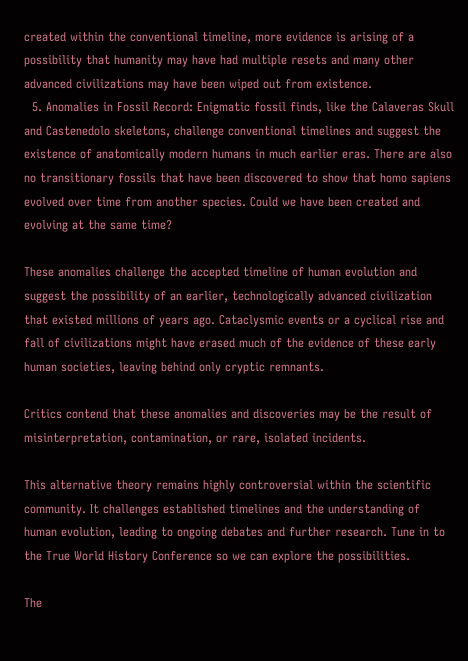created within the conventional timeline, more evidence is arising of a possibility that humanity may have had multiple resets and many other advanced civilizations may have been wiped out from existence.
  5. Anomalies in Fossil Record: Enigmatic fossil finds, like the Calaveras Skull and Castenedolo skeletons, challenge conventional timelines and suggest the existence of anatomically modern humans in much earlier eras. There are also no transitionary fossils that have been discovered to show that homo sapiens evolved over time from another species. Could we have been created and evolving at the same time?

These anomalies challenge the accepted timeline of human evolution and suggest the possibility of an earlier, technologically advanced civilization that existed millions of years ago. Cataclysmic events or a cyclical rise and fall of civilizations might have erased much of the evidence of these early human societies, leaving behind only cryptic remnants.

Critics contend that these anomalies and discoveries may be the result of misinterpretation, contamination, or rare, isolated incidents.

This alternative theory remains highly controversial within the scientific community. It challenges established timelines and the understanding of human evolution, leading to ongoing debates and further research. Tune in to the True World History Conference so we can explore the possibilities.

The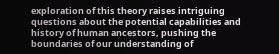exploration of this theory raises intriguing questions about the potential capabilities and history of human ancestors, pushing the boundaries of our understanding of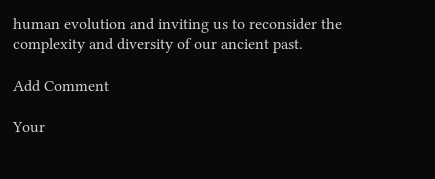human evolution and inviting us to reconsider the complexity and diversity of our ancient past.

Add Comment

Your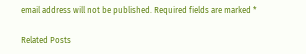email address will not be published. Required fields are marked *

Related Posts